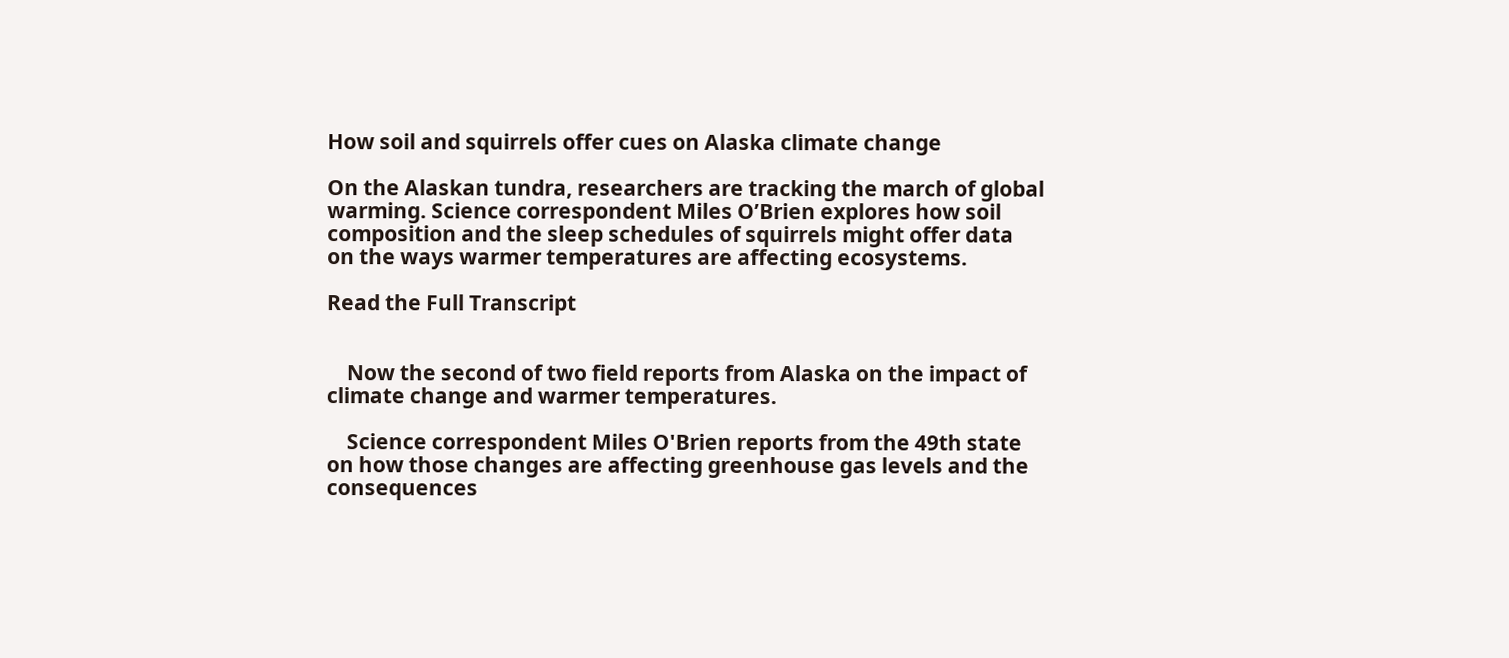How soil and squirrels offer cues on Alaska climate change

On the Alaskan tundra, researchers are tracking the march of global warming. Science correspondent Miles O’Brien explores how soil composition and the sleep schedules of squirrels might offer data on the ways warmer temperatures are affecting ecosystems.

Read the Full Transcript


    Now the second of two field reports from Alaska on the impact of climate change and warmer temperatures.

    Science correspondent Miles O'Brien reports from the 49th state on how those changes are affecting greenhouse gas levels and the consequences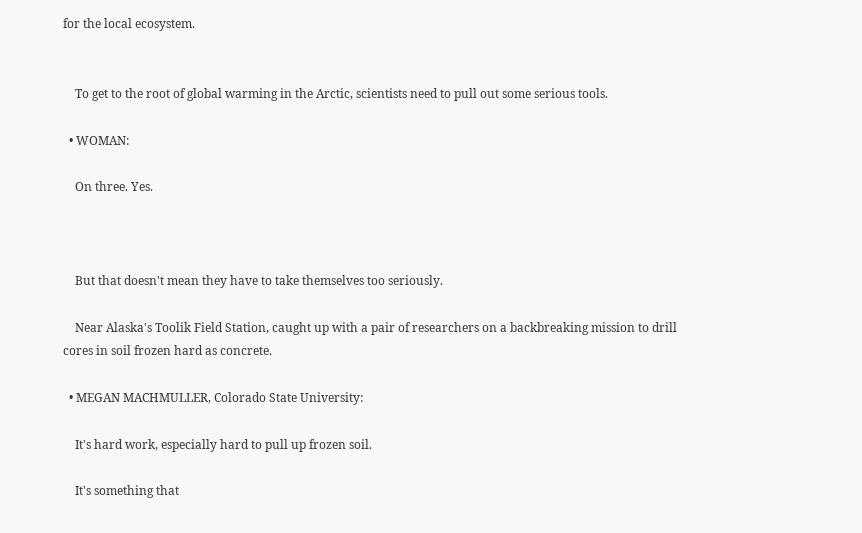for the local ecosystem.


    To get to the root of global warming in the Arctic, scientists need to pull out some serious tools.

  • WOMAN:

    On three. Yes.



    But that doesn't mean they have to take themselves too seriously.

    Near Alaska's Toolik Field Station, caught up with a pair of researchers on a backbreaking mission to drill cores in soil frozen hard as concrete.

  • MEGAN MACHMULLER, Colorado State University:

    It's hard work, especially hard to pull up frozen soil.

    It's something that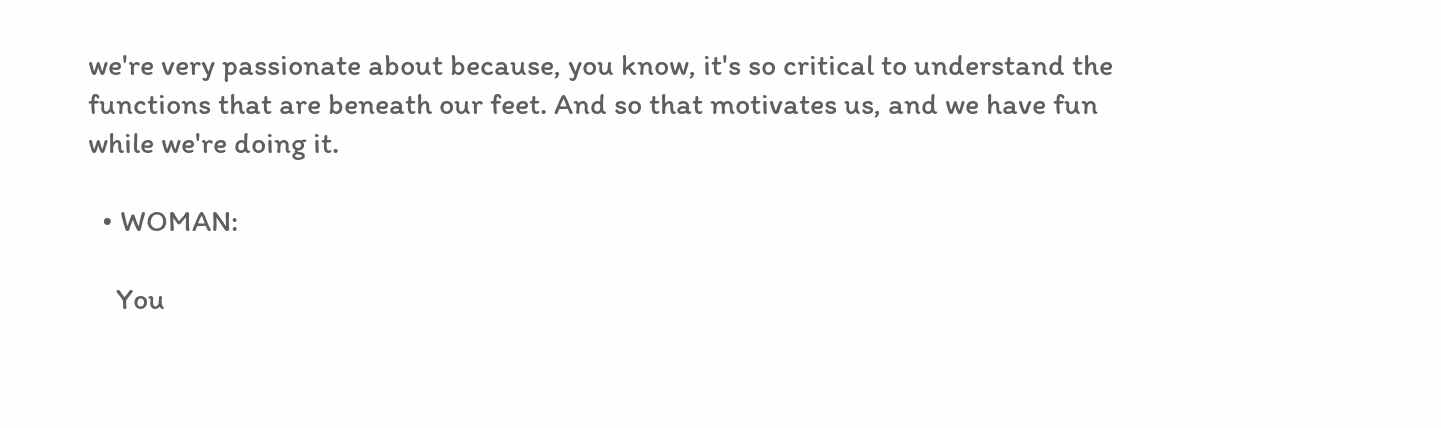we're very passionate about because, you know, it's so critical to understand the functions that are beneath our feet. And so that motivates us, and we have fun while we're doing it.

  • WOMAN:

    You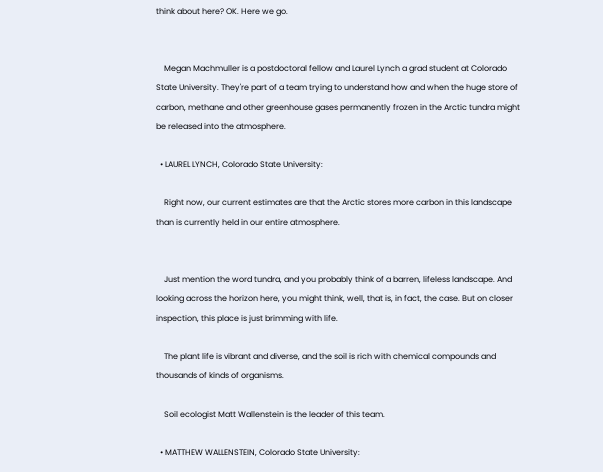think about here? OK. Here we go.


    Megan Machmuller is a postdoctoral fellow and Laurel Lynch a grad student at Colorado State University. They're part of a team trying to understand how and when the huge store of carbon, methane and other greenhouse gases permanently frozen in the Arctic tundra might be released into the atmosphere.

  • LAUREL LYNCH, Colorado State University:

    Right now, our current estimates are that the Arctic stores more carbon in this landscape than is currently held in our entire atmosphere.


    Just mention the word tundra, and you probably think of a barren, lifeless landscape. And looking across the horizon here, you might think, well, that is, in fact, the case. But on closer inspection, this place is just brimming with life.

    The plant life is vibrant and diverse, and the soil is rich with chemical compounds and thousands of kinds of organisms.

    Soil ecologist Matt Wallenstein is the leader of this team.

  • MATTHEW WALLENSTEIN, Colorado State University: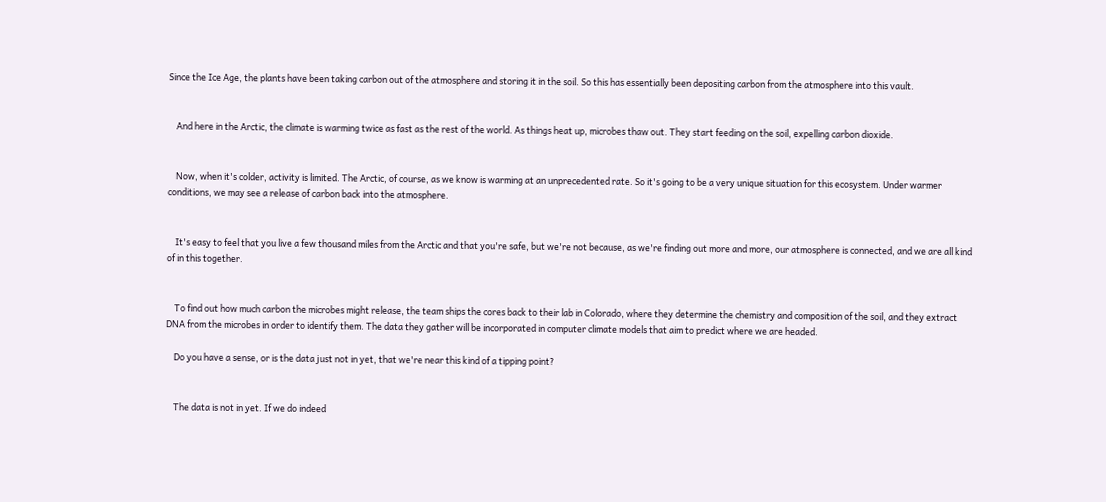Since the Ice Age, the plants have been taking carbon out of the atmosphere and storing it in the soil. So this has essentially been depositing carbon from the atmosphere into this vault.


    And here in the Arctic, the climate is warming twice as fast as the rest of the world. As things heat up, microbes thaw out. They start feeding on the soil, expelling carbon dioxide.


    Now, when it's colder, activity is limited. The Arctic, of course, as we know is warming at an unprecedented rate. So it's going to be a very unique situation for this ecosystem. Under warmer conditions, we may see a release of carbon back into the atmosphere.


    It's easy to feel that you live a few thousand miles from the Arctic and that you're safe, but we're not because, as we're finding out more and more, our atmosphere is connected, and we are all kind of in this together.


    To find out how much carbon the microbes might release, the team ships the cores back to their lab in Colorado, where they determine the chemistry and composition of the soil, and they extract DNA from the microbes in order to identify them. The data they gather will be incorporated in computer climate models that aim to predict where we are headed.

    Do you have a sense, or is the data just not in yet, that we're near this kind of a tipping point?


    The data is not in yet. If we do indeed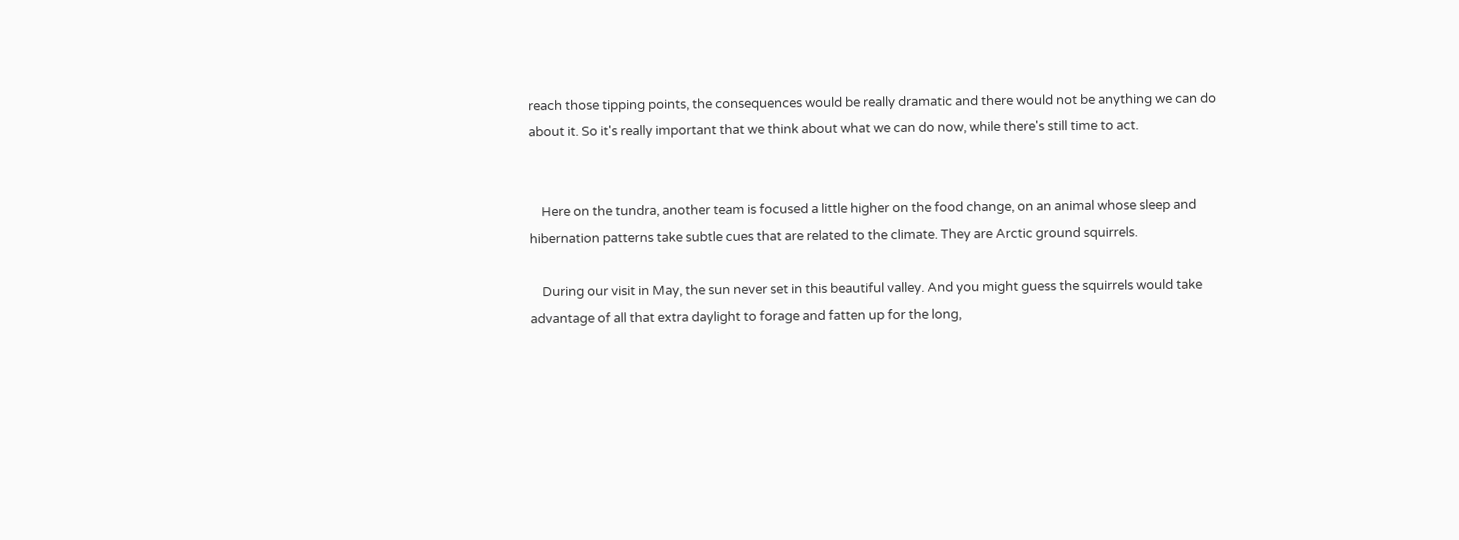reach those tipping points, the consequences would be really dramatic and there would not be anything we can do about it. So it's really important that we think about what we can do now, while there's still time to act.


    Here on the tundra, another team is focused a little higher on the food change, on an animal whose sleep and hibernation patterns take subtle cues that are related to the climate. They are Arctic ground squirrels.

    During our visit in May, the sun never set in this beautiful valley. And you might guess the squirrels would take advantage of all that extra daylight to forage and fatten up for the long,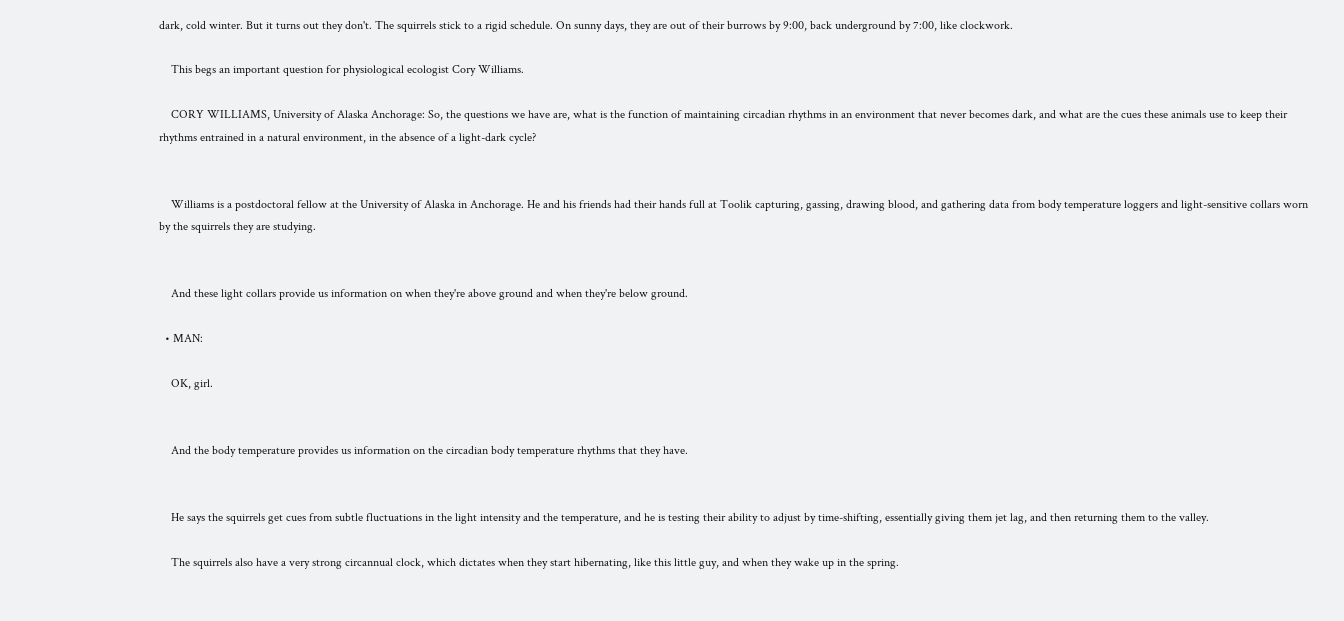dark, cold winter. But it turns out they don't. The squirrels stick to a rigid schedule. On sunny days, they are out of their burrows by 9:00, back underground by 7:00, like clockwork.

    This begs an important question for physiological ecologist Cory Williams.

    CORY WILLIAMS, University of Alaska Anchorage: So, the questions we have are, what is the function of maintaining circadian rhythms in an environment that never becomes dark, and what are the cues these animals use to keep their rhythms entrained in a natural environment, in the absence of a light-dark cycle?


    Williams is a postdoctoral fellow at the University of Alaska in Anchorage. He and his friends had their hands full at Toolik capturing, gassing, drawing blood, and gathering data from body temperature loggers and light-sensitive collars worn by the squirrels they are studying.


    And these light collars provide us information on when they're above ground and when they're below ground.

  • MAN:

    OK, girl.


    And the body temperature provides us information on the circadian body temperature rhythms that they have.


    He says the squirrels get cues from subtle fluctuations in the light intensity and the temperature, and he is testing their ability to adjust by time-shifting, essentially giving them jet lag, and then returning them to the valley.

    The squirrels also have a very strong circannual clock, which dictates when they start hibernating, like this little guy, and when they wake up in the spring.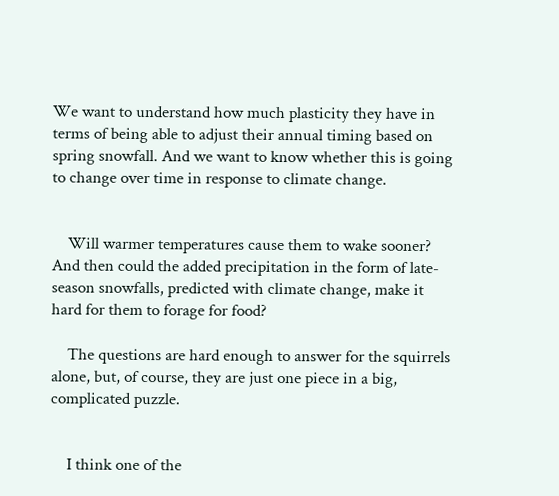We want to understand how much plasticity they have in terms of being able to adjust their annual timing based on spring snowfall. And we want to know whether this is going to change over time in response to climate change.


    Will warmer temperatures cause them to wake sooner? And then could the added precipitation in the form of late-season snowfalls, predicted with climate change, make it hard for them to forage for food?

    The questions are hard enough to answer for the squirrels alone, but, of course, they are just one piece in a big, complicated puzzle.


    I think one of the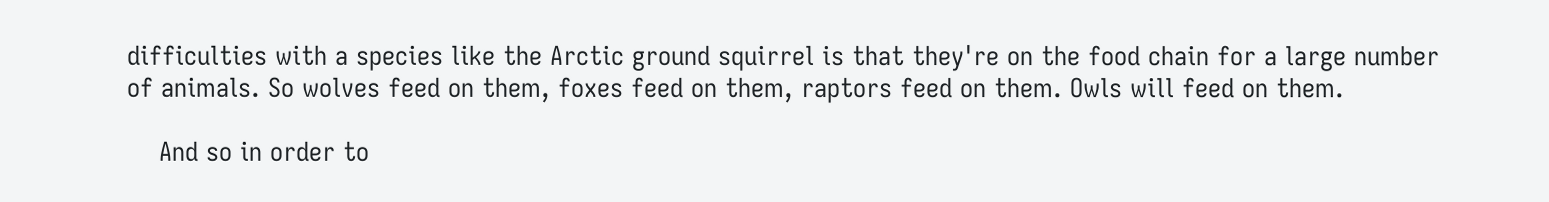difficulties with a species like the Arctic ground squirrel is that they're on the food chain for a large number of animals. So wolves feed on them, foxes feed on them, raptors feed on them. Owls will feed on them.

    And so in order to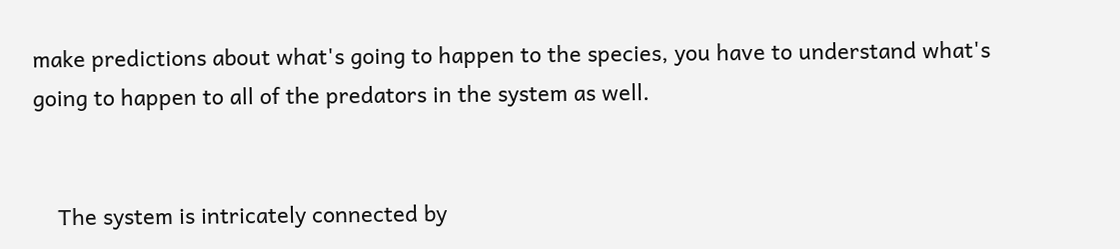make predictions about what's going to happen to the species, you have to understand what's going to happen to all of the predators in the system as well.


    The system is intricately connected by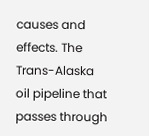causes and effects. The Trans-Alaska oil pipeline that passes through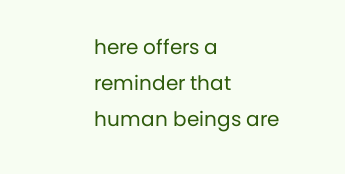here offers a reminder that human beings are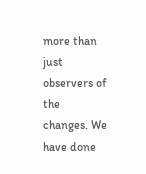more than just observers of the changes. We have done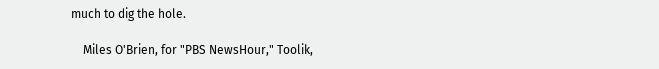much to dig the hole.

    Miles O'Brien, for "PBS NewsHour," Toolik,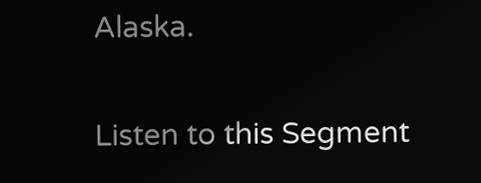Alaska.

Listen to this Segment